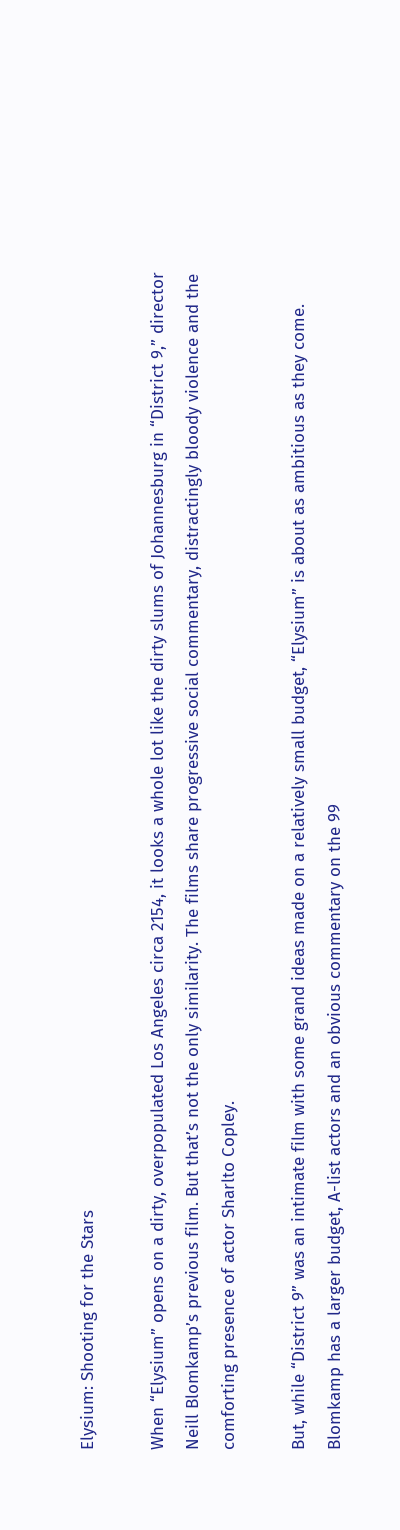Elysium: Shooting for the Stars

When “Elysium” opens on a dirty, overpopulated Los Angeles circa 2154, it looks a whole lot like the dirty slums of Johannesburg in “District 9,” director Neill Blomkamp’s previous film. But that’s not the only similarity. The films share progressive social commentary, distractingly bloody violence and the comforting presence of actor Sharlto Copley.

But, while “District 9” was an intimate film with some grand ideas made on a relatively small budget, “Elysium” is about as ambitious as they come. Blomkamp has a larger budget, A-list actors and an obvious commentary on the 99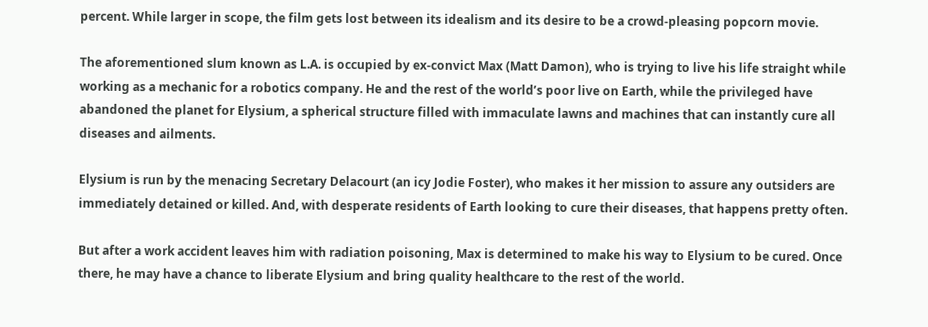percent. While larger in scope, the film gets lost between its idealism and its desire to be a crowd-pleasing popcorn movie.

The aforementioned slum known as L.A. is occupied by ex-convict Max (Matt Damon), who is trying to live his life straight while working as a mechanic for a robotics company. He and the rest of the world’s poor live on Earth, while the privileged have abandoned the planet for Elysium, a spherical structure filled with immaculate lawns and machines that can instantly cure all diseases and ailments.

Elysium is run by the menacing Secretary Delacourt (an icy Jodie Foster), who makes it her mission to assure any outsiders are immediately detained or killed. And, with desperate residents of Earth looking to cure their diseases, that happens pretty often.

But after a work accident leaves him with radiation poisoning, Max is determined to make his way to Elysium to be cured. Once there, he may have a chance to liberate Elysium and bring quality healthcare to the rest of the world.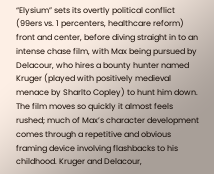“Elysium” sets its overtly political conflict (99ers vs. 1 percenters, healthcare reform) front and center, before diving straight in to an intense chase film, with Max being pursued by Delacour, who hires a bounty hunter named Kruger (played with positively medieval menace by Sharlto Copley) to hunt him down. The film moves so quickly it almost feels rushed; much of Max’s character development comes through a repetitive and obvious framing device involving flashbacks to his childhood. Kruger and Delacour,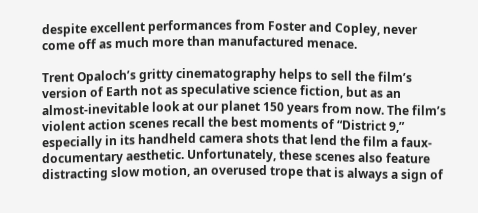despite excellent performances from Foster and Copley, never come off as much more than manufactured menace.

Trent Opaloch’s gritty cinematography helps to sell the film’s version of Earth not as speculative science fiction, but as an almost-inevitable look at our planet 150 years from now. The film’s violent action scenes recall the best moments of “District 9,” especially in its handheld camera shots that lend the film a faux-documentary aesthetic. Unfortunately, these scenes also feature distracting slow motion, an overused trope that is always a sign of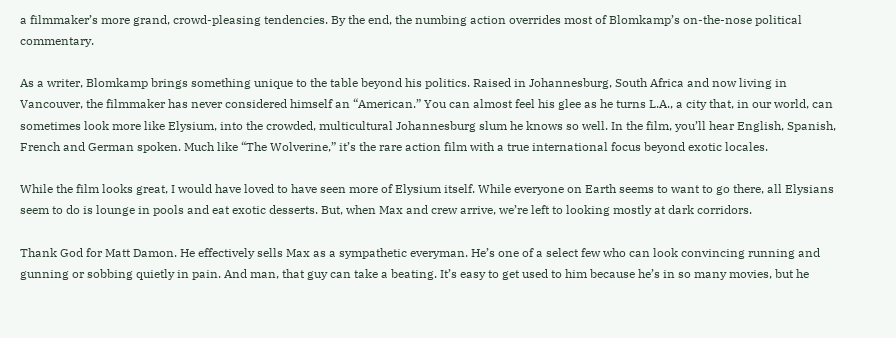a filmmaker’s more grand, crowd-pleasing tendencies. By the end, the numbing action overrides most of Blomkamp’s on-the-nose political commentary.

As a writer, Blomkamp brings something unique to the table beyond his politics. Raised in Johannesburg, South Africa and now living in Vancouver, the filmmaker has never considered himself an “American.” You can almost feel his glee as he turns L.A., a city that, in our world, can sometimes look more like Elysium, into the crowded, multicultural Johannesburg slum he knows so well. In the film, you’ll hear English, Spanish, French and German spoken. Much like “The Wolverine,” it’s the rare action film with a true international focus beyond exotic locales.

While the film looks great, I would have loved to have seen more of Elysium itself. While everyone on Earth seems to want to go there, all Elysians seem to do is lounge in pools and eat exotic desserts. But, when Max and crew arrive, we’re left to looking mostly at dark corridors.

Thank God for Matt Damon. He effectively sells Max as a sympathetic everyman. He’s one of a select few who can look convincing running and gunning or sobbing quietly in pain. And man, that guy can take a beating. It’s easy to get used to him because he’s in so many movies, but he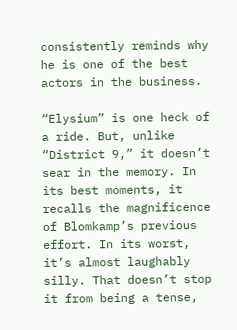consistently reminds why he is one of the best actors in the business.

“Elysium” is one heck of a ride. But, unlike “District 9,” it doesn’t sear in the memory. In its best moments, it recalls the magnificence of Blomkamp’s previous effort. In its worst, it’s almost laughably silly. That doesn’t stop it from being a tense,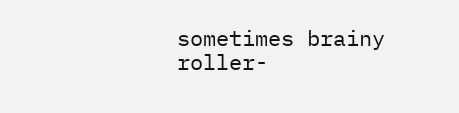sometimes brainy roller-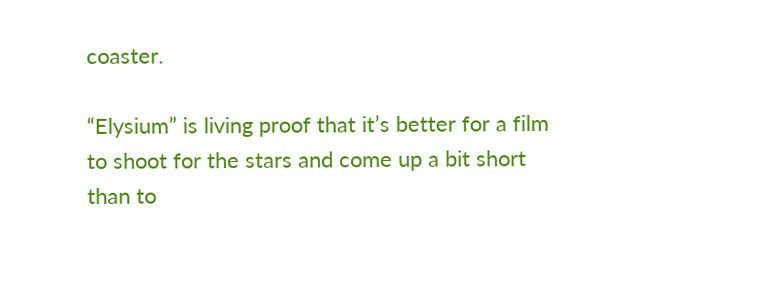coaster.

“Elysium” is living proof that it’s better for a film to shoot for the stars and come up a bit short than to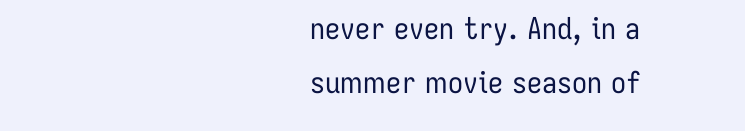never even try. And, in a summer movie season of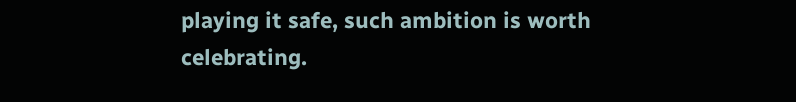playing it safe, such ambition is worth celebrating.